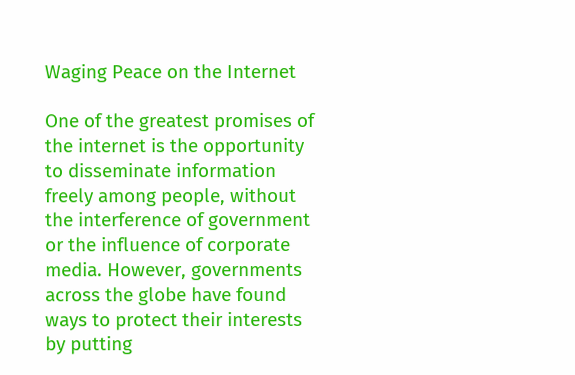Waging Peace on the Internet

One of the greatest promises of the internet is the opportunity to disseminate information freely among people, without the interference of government or the influence of corporate media. However, governments across the globe have found ways to protect their interests by putting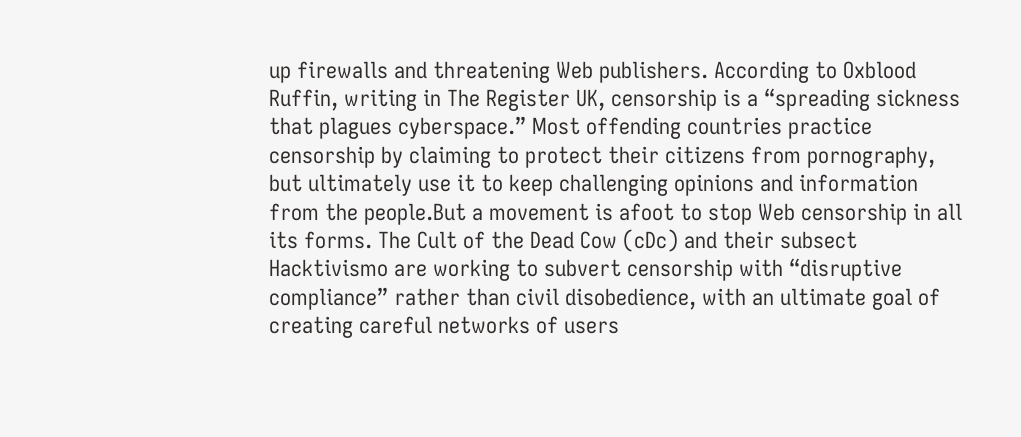up firewalls and threatening Web publishers. According to Oxblood Ruffin, writing in The Register UK, censorship is a “spreading sickness that plagues cyberspace.” Most offending countries practice censorship by claiming to protect their citizens from pornography, but ultimately use it to keep challenging opinions and information from the people.But a movement is afoot to stop Web censorship in all its forms. The Cult of the Dead Cow (cDc) and their subsect Hacktivismo are working to subvert censorship with “disruptive compliance” rather than civil disobedience, with an ultimate goal of creating careful networks of users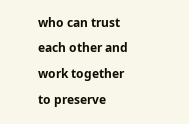who can trust each other and work together to preserve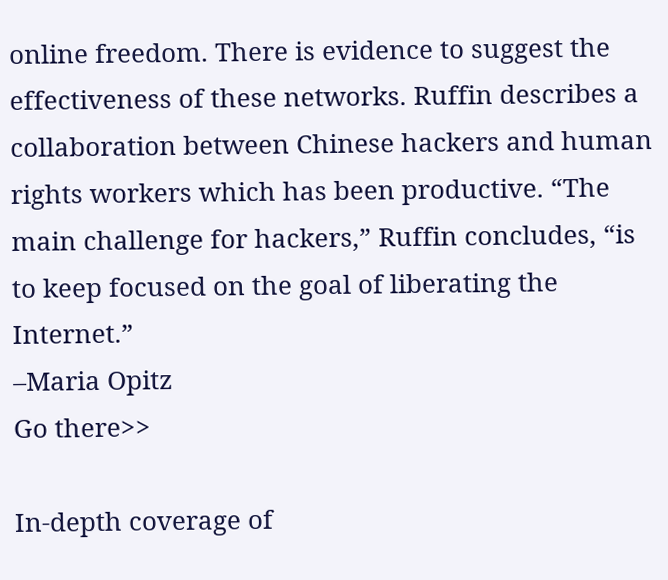online freedom. There is evidence to suggest the effectiveness of these networks. Ruffin describes a collaboration between Chinese hackers and human rights workers which has been productive. “The main challenge for hackers,” Ruffin concludes, “is to keep focused on the goal of liberating the Internet.”
–Maria Opitz
Go there>>

In-depth coverage of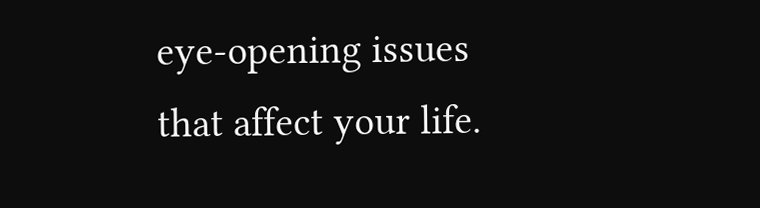eye-opening issues that affect your life.